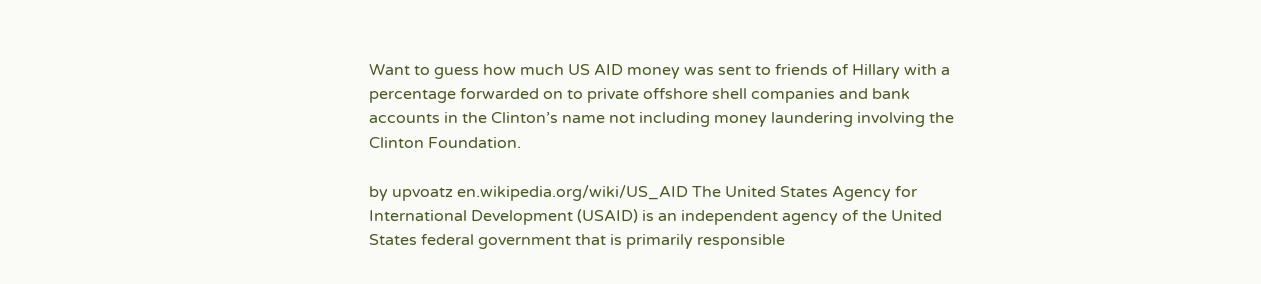Want to guess how much US AID money was sent to friends of Hillary with a percentage forwarded on to private offshore shell companies and bank accounts in the Clinton’s name not including money laundering involving the Clinton Foundation.

by upvoatz en.wikipedia.org/wiki/US_AID The United States Agency for International Development (USAID) is an independent agency of the United States federal government that is primarily responsible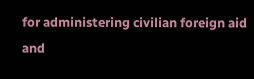for administering civilian foreign aid and